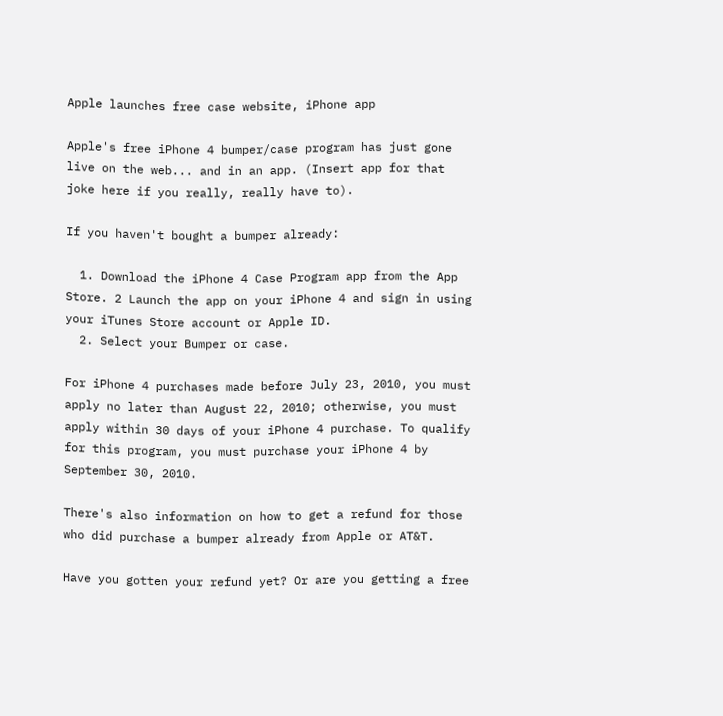Apple launches free case website, iPhone app

Apple's free iPhone 4 bumper/case program has just gone live on the web... and in an app. (Insert app for that joke here if you really, really have to).

If you haven't bought a bumper already:

  1. Download the iPhone 4 Case Program app from the App Store. 2 Launch the app on your iPhone 4 and sign in using your iTunes Store account or Apple ID.
  2. Select your Bumper or case.

For iPhone 4 purchases made before July 23, 2010, you must apply no later than August 22, 2010; otherwise, you must apply within 30 days of your iPhone 4 purchase. To qualify for this program, you must purchase your iPhone 4 by September 30, 2010.

There's also information on how to get a refund for those who did purchase a bumper already from Apple or AT&T.

Have you gotten your refund yet? Or are you getting a free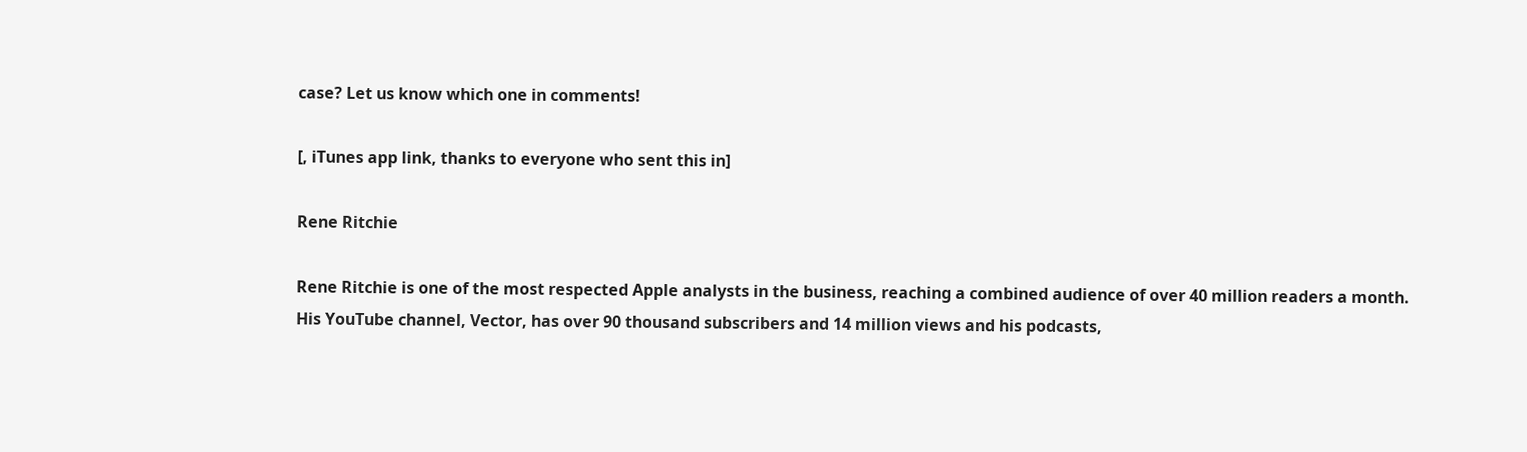case? Let us know which one in comments!

[, iTunes app link, thanks to everyone who sent this in]

Rene Ritchie

Rene Ritchie is one of the most respected Apple analysts in the business, reaching a combined audience of over 40 million readers a month. His YouTube channel, Vector, has over 90 thousand subscribers and 14 million views and his podcasts,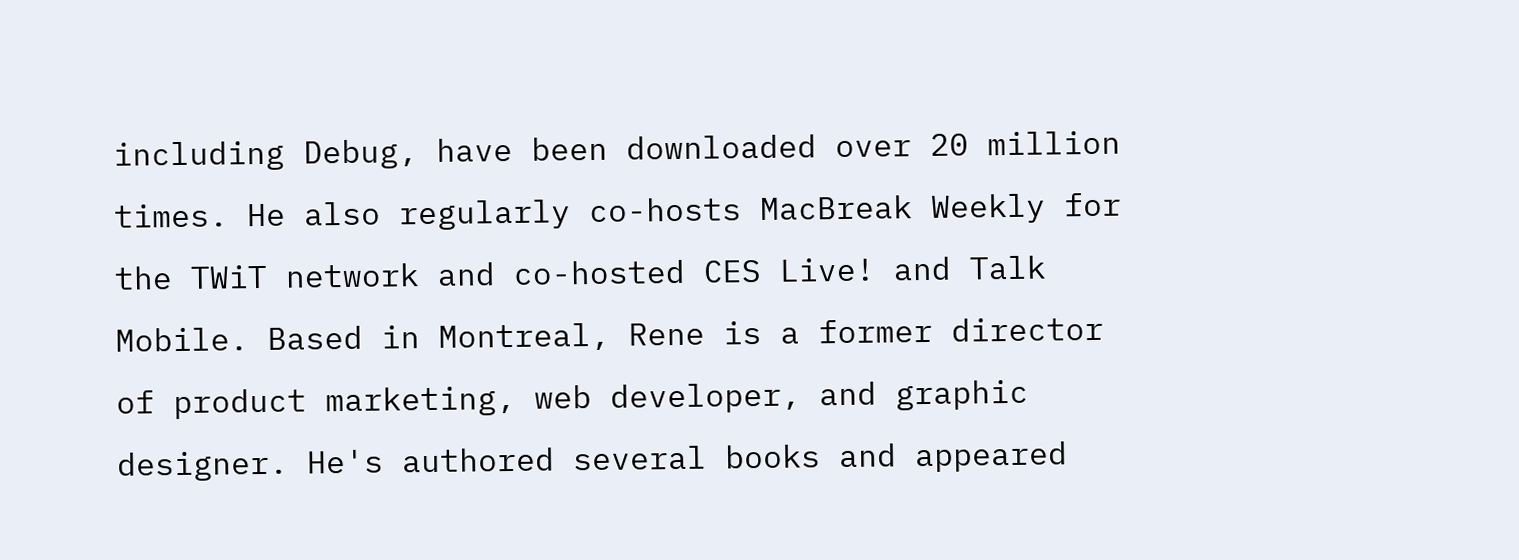including Debug, have been downloaded over 20 million times. He also regularly co-hosts MacBreak Weekly for the TWiT network and co-hosted CES Live! and Talk Mobile. Based in Montreal, Rene is a former director of product marketing, web developer, and graphic designer. He's authored several books and appeared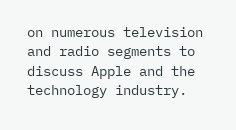on numerous television and radio segments to discuss Apple and the technology industry.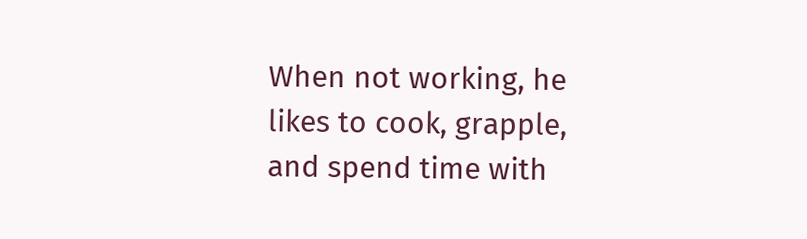When not working, he likes to cook, grapple, and spend time with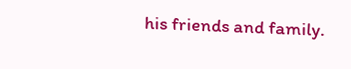his friends and family.